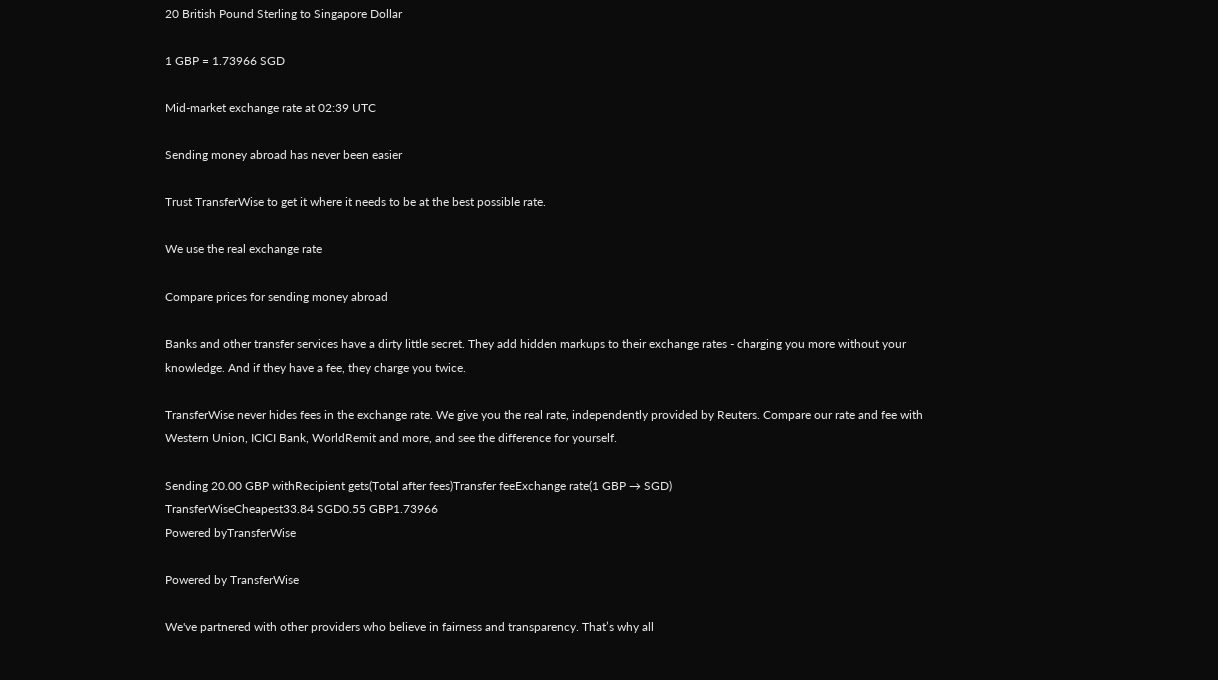20 British Pound Sterling to Singapore Dollar

1 GBP = 1.73966 SGD

Mid-market exchange rate at 02:39 UTC

Sending money abroad has never been easier

Trust TransferWise to get it where it needs to be at the best possible rate.

We use the real exchange rate

Compare prices for sending money abroad

Banks and other transfer services have a dirty little secret. They add hidden markups to their exchange rates - charging you more without your knowledge. And if they have a fee, they charge you twice.

TransferWise never hides fees in the exchange rate. We give you the real rate, independently provided by Reuters. Compare our rate and fee with Western Union, ICICI Bank, WorldRemit and more, and see the difference for yourself.

Sending 20.00 GBP withRecipient gets(Total after fees)Transfer feeExchange rate(1 GBP → SGD)
TransferWiseCheapest33.84 SGD0.55 GBP1.73966
Powered byTransferWise

Powered by TransferWise

We've partnered with other providers who believe in fairness and transparency. That’s why all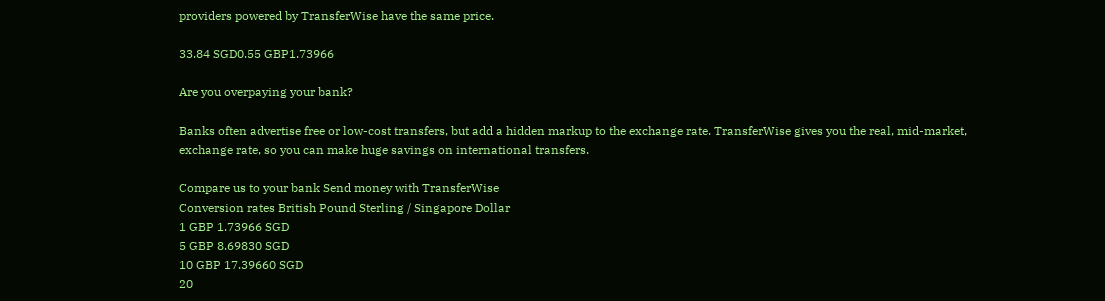providers powered by TransferWise have the same price.

33.84 SGD0.55 GBP1.73966

Are you overpaying your bank?

Banks often advertise free or low-cost transfers, but add a hidden markup to the exchange rate. TransferWise gives you the real, mid-market, exchange rate, so you can make huge savings on international transfers.

Compare us to your bank Send money with TransferWise
Conversion rates British Pound Sterling / Singapore Dollar
1 GBP 1.73966 SGD
5 GBP 8.69830 SGD
10 GBP 17.39660 SGD
20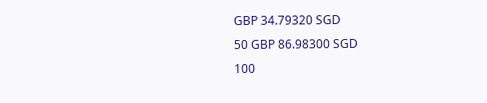GBP 34.79320 SGD
50 GBP 86.98300 SGD
100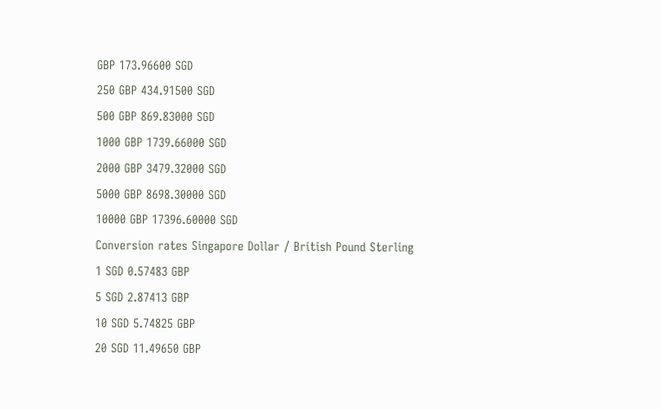GBP 173.96600 SGD
250 GBP 434.91500 SGD
500 GBP 869.83000 SGD
1000 GBP 1739.66000 SGD
2000 GBP 3479.32000 SGD
5000 GBP 8698.30000 SGD
10000 GBP 17396.60000 SGD
Conversion rates Singapore Dollar / British Pound Sterling
1 SGD 0.57483 GBP
5 SGD 2.87413 GBP
10 SGD 5.74825 GBP
20 SGD 11.49650 GBP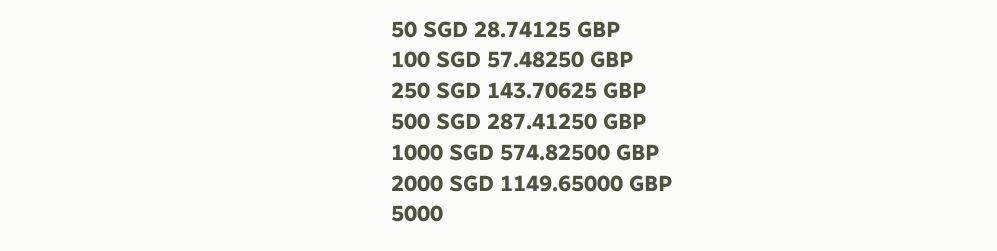50 SGD 28.74125 GBP
100 SGD 57.48250 GBP
250 SGD 143.70625 GBP
500 SGD 287.41250 GBP
1000 SGD 574.82500 GBP
2000 SGD 1149.65000 GBP
5000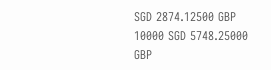SGD 2874.12500 GBP
10000 SGD 5748.25000 GBP